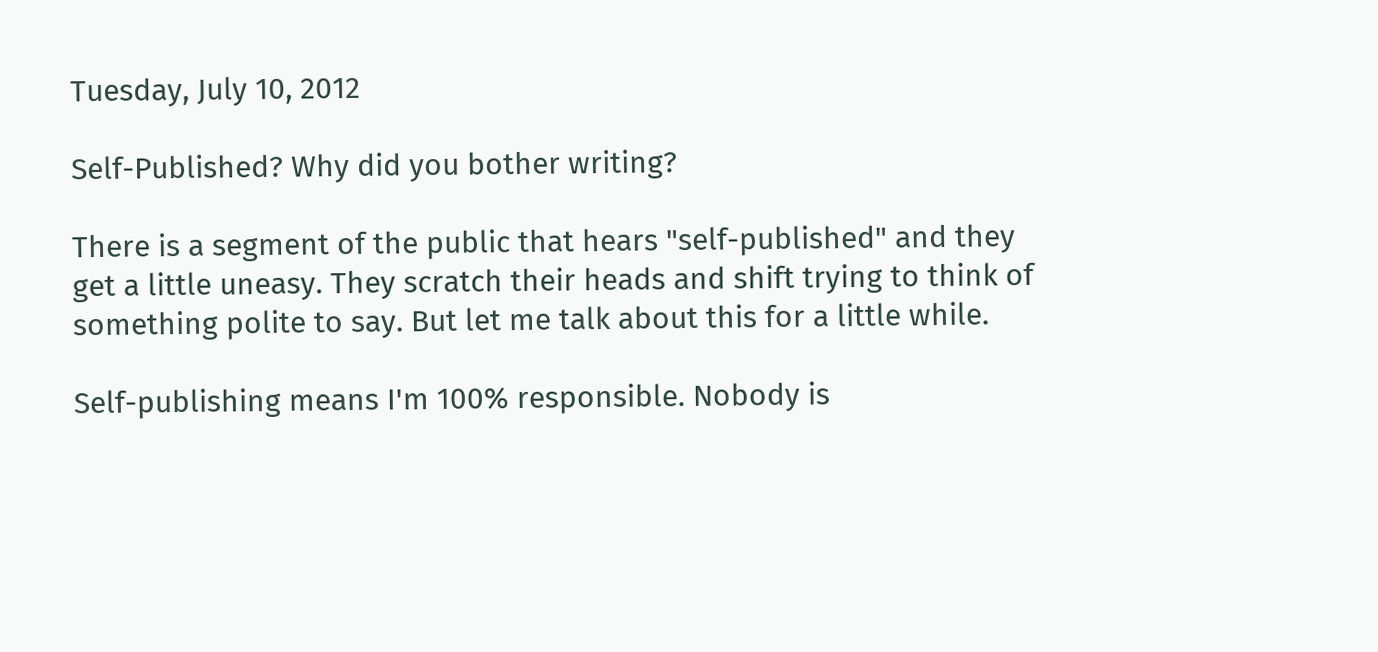Tuesday, July 10, 2012

Self-Published? Why did you bother writing?

There is a segment of the public that hears "self-published" and they get a little uneasy. They scratch their heads and shift trying to think of something polite to say. But let me talk about this for a little while.

Self-publishing means I'm 100% responsible. Nobody is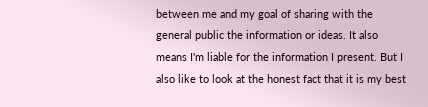between me and my goal of sharing with the general public the information or ideas. It also means I'm liable for the information I present. But I also like to look at the honest fact that it is my best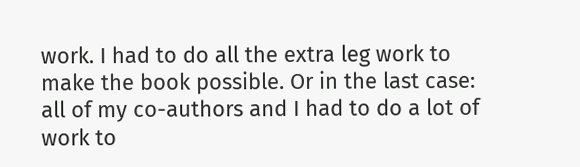work. I had to do all the extra leg work to make the book possible. Or in the last case: all of my co-authors and I had to do a lot of work to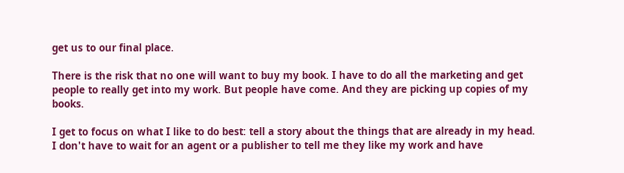get us to our final place.

There is the risk that no one will want to buy my book. I have to do all the marketing and get people to really get into my work. But people have come. And they are picking up copies of my books.

I get to focus on what I like to do best: tell a story about the things that are already in my head. I don't have to wait for an agent or a publisher to tell me they like my work and have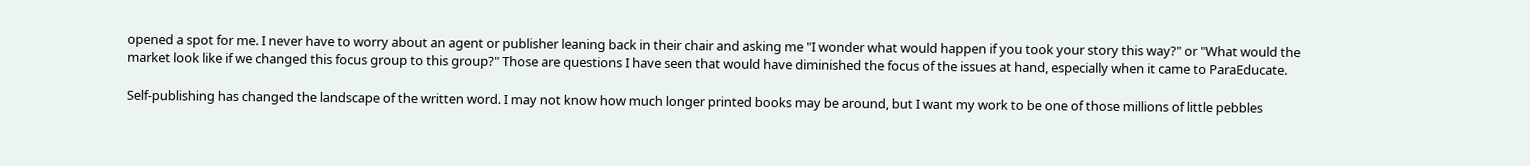opened a spot for me. I never have to worry about an agent or publisher leaning back in their chair and asking me "I wonder what would happen if you took your story this way?" or "What would the market look like if we changed this focus group to this group?" Those are questions I have seen that would have diminished the focus of the issues at hand, especially when it came to ParaEducate.

Self-publishing has changed the landscape of the written word. I may not know how much longer printed books may be around, but I want my work to be one of those millions of little pebbles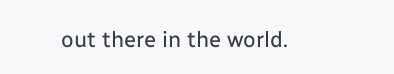out there in the world.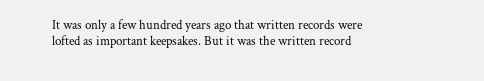It was only a few hundred years ago that written records were lofted as important keepsakes. But it was the written record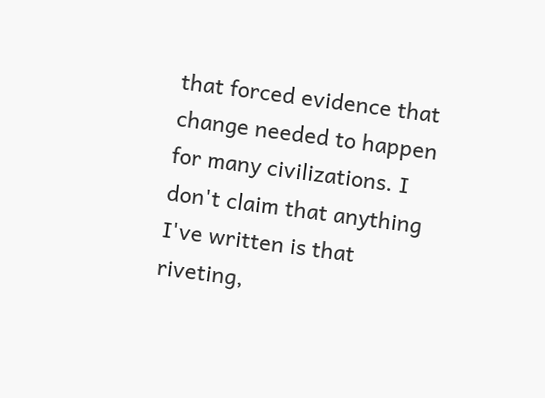that forced evidence that change needed to happen for many civilizations. I don't claim that anything I've written is that riveting,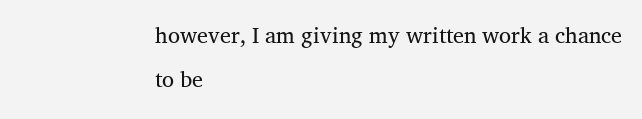however, I am giving my written work a chance to be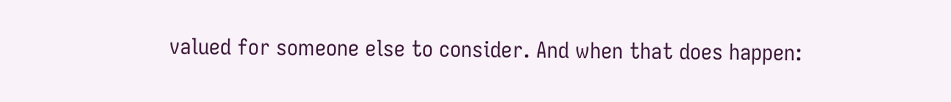valued for someone else to consider. And when that does happen: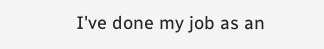I've done my job as an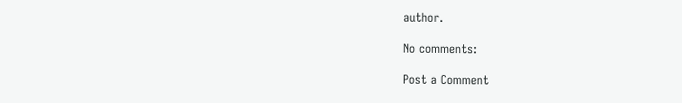author.

No comments:

Post a Comment